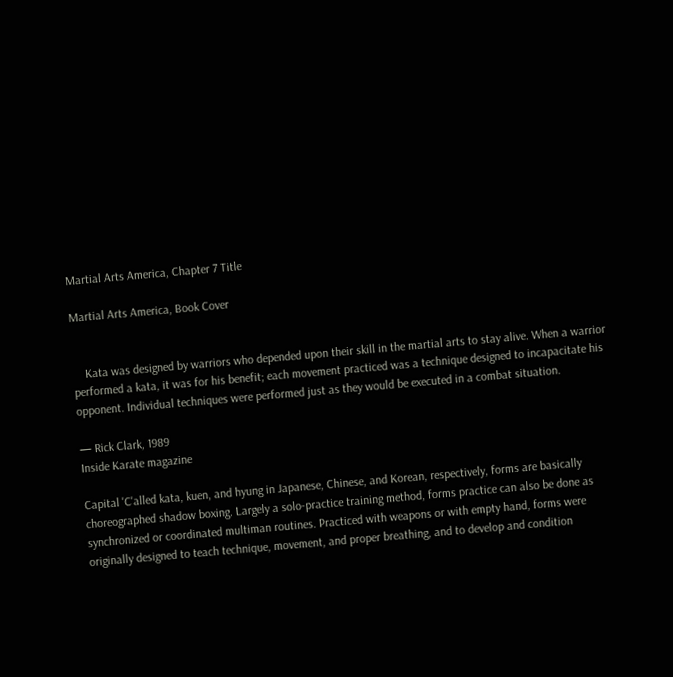Martial Arts America, Chapter 7 Title

Martial Arts America, Book Cover


    Kata was designed by warriors who depended upon their skill in the martial arts to stay alive. When a warrior performed a kata, it was for his benefit; each movement practiced was a technique designed to incapacitate his opponent. Individual techniques were performed just as they would be executed in a combat situation.

— Rick Clark, 1989
Inside Karate magazine

Capital 'C'alled kata, kuen, and hyung in Japanese, Chinese, and Korean, respectively, forms are basically choreographed shadow boxing. Largely a solo-practice training method, forms practice can also be done as synchronized or coordinated multiman routines. Practiced with weapons or with empty hand, forms were originally designed to teach technique, movement, and proper breathing, and to develop and condition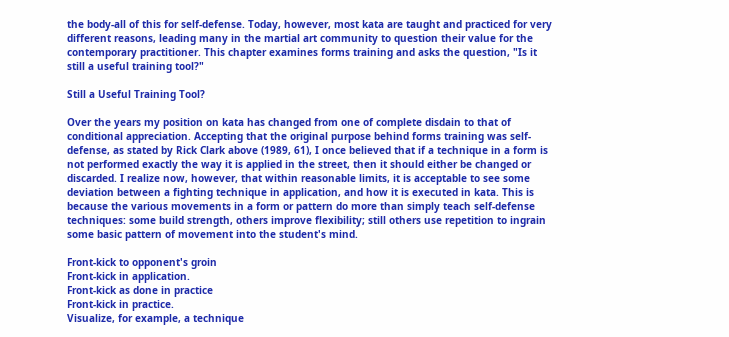the body-all of this for self-defense. Today, however, most kata are taught and practiced for very different reasons, leading many in the martial art community to question their value for the contemporary practitioner. This chapter examines forms training and asks the question, "Is it still a useful training tool?"

Still a Useful Training Tool?

Over the years my position on kata has changed from one of complete disdain to that of conditional appreciation. Accepting that the original purpose behind forms training was self-defense, as stated by Rick Clark above (1989, 61), I once believed that if a technique in a form is not performed exactly the way it is applied in the street, then it should either be changed or discarded. I realize now, however, that within reasonable limits, it is acceptable to see some deviation between a fighting technique in application, and how it is executed in kata. This is because the various movements in a form or pattern do more than simply teach self-defense techniques: some build strength, others improve flexibility; still others use repetition to ingrain some basic pattern of movement into the student's mind.

Front-kick to opponent's groin
Front-kick in application.
Front-kick as done in practice
Front-kick in practice.
Visualize, for example, a technique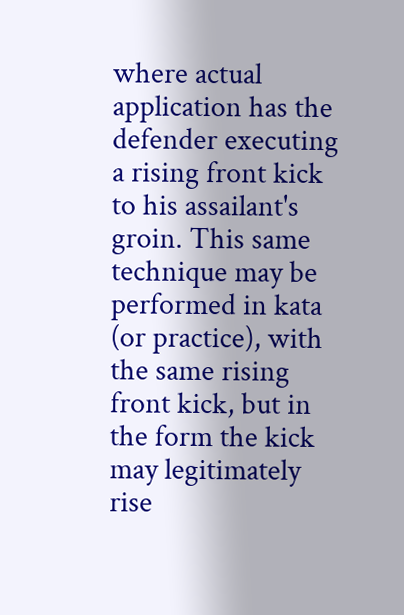where actual application has the defender executing a rising front kick to his assailant's groin. This same technique may be performed in kata (or practice), with the same rising front kick, but in the form the kick may legitimately rise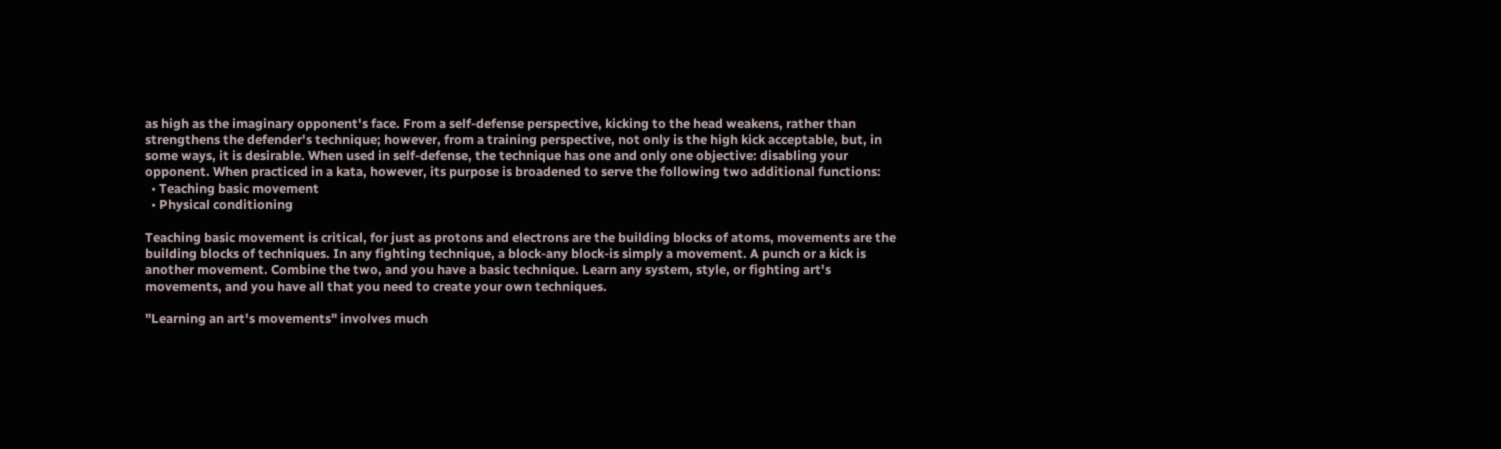as high as the imaginary opponent's face. From a self-defense perspective, kicking to the head weakens, rather than strengthens the defender's technique; however, from a training perspective, not only is the high kick acceptable, but, in some ways, it is desirable. When used in self-defense, the technique has one and only one objective: disabling your opponent. When practiced in a kata, however, its purpose is broadened to serve the following two additional functions:
  • Teaching basic movement
  • Physical conditioning

Teaching basic movement is critical, for just as protons and electrons are the building blocks of atoms, movements are the building blocks of techniques. In any fighting technique, a block-any block-is simply a movement. A punch or a kick is another movement. Combine the two, and you have a basic technique. Learn any system, style, or fighting art's movements, and you have all that you need to create your own techniques.

"Learning an art's movements" involves much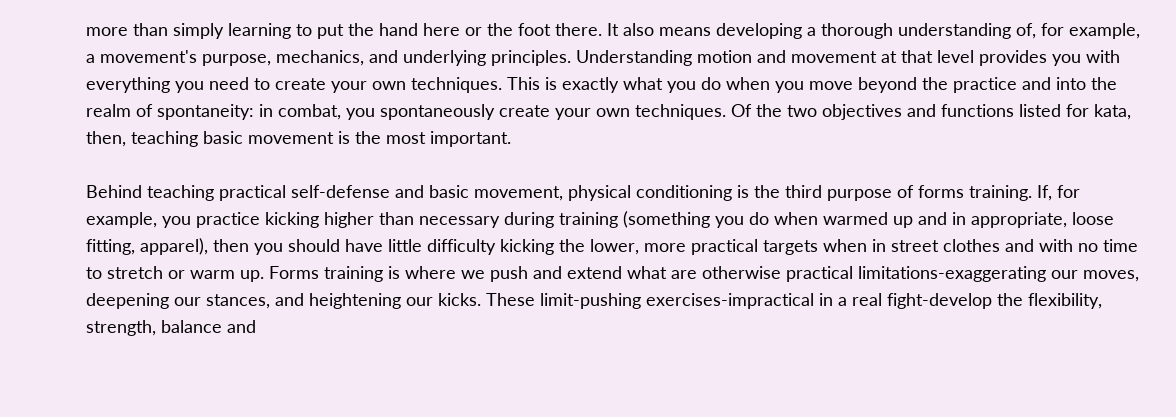more than simply learning to put the hand here or the foot there. It also means developing a thorough understanding of, for example, a movement's purpose, mechanics, and underlying principles. Understanding motion and movement at that level provides you with everything you need to create your own techniques. This is exactly what you do when you move beyond the practice and into the realm of spontaneity: in combat, you spontaneously create your own techniques. Of the two objectives and functions listed for kata, then, teaching basic movement is the most important.

Behind teaching practical self-defense and basic movement, physical conditioning is the third purpose of forms training. If, for example, you practice kicking higher than necessary during training (something you do when warmed up and in appropriate, loose fitting, apparel), then you should have little difficulty kicking the lower, more practical targets when in street clothes and with no time to stretch or warm up. Forms training is where we push and extend what are otherwise practical limitations-exaggerating our moves, deepening our stances, and heightening our kicks. These limit-pushing exercises-impractical in a real fight-develop the flexibility, strength, balance and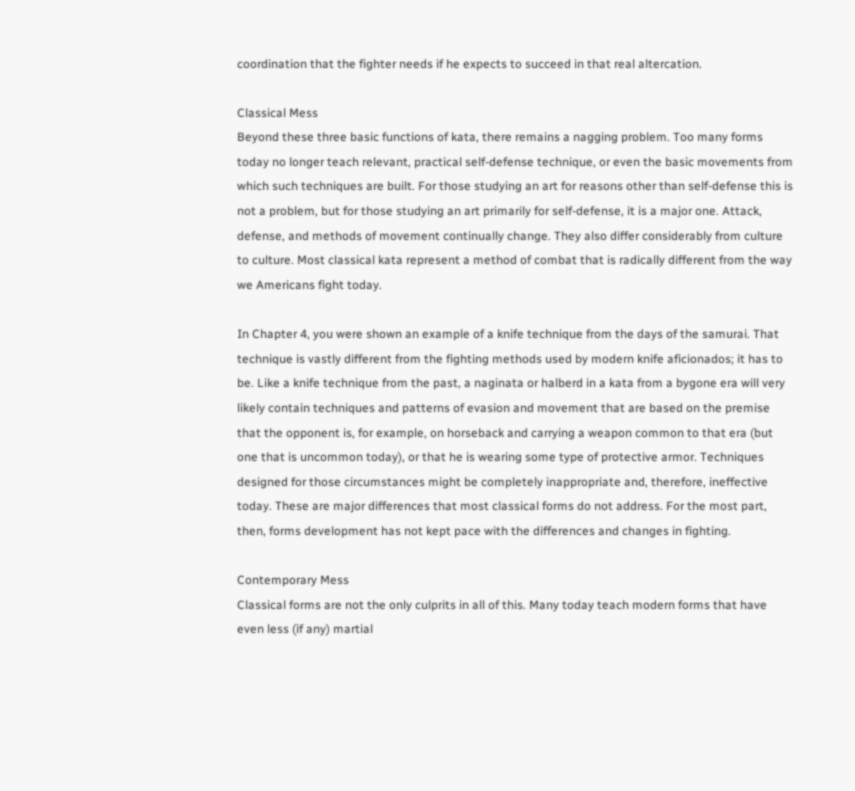coordination that the fighter needs if he expects to succeed in that real altercation.

Classical Mess
Beyond these three basic functions of kata, there remains a nagging problem. Too many forms today no longer teach relevant, practical self-defense technique, or even the basic movements from which such techniques are built. For those studying an art for reasons other than self-defense this is not a problem, but for those studying an art primarily for self-defense, it is a major one. Attack, defense, and methods of movement continually change. They also differ considerably from culture to culture. Most classical kata represent a method of combat that is radically different from the way we Americans fight today.

In Chapter 4, you were shown an example of a knife technique from the days of the samurai. That technique is vastly different from the fighting methods used by modern knife aficionados; it has to be. Like a knife technique from the past, a naginata or halberd in a kata from a bygone era will very likely contain techniques and patterns of evasion and movement that are based on the premise that the opponent is, for example, on horseback and carrying a weapon common to that era (but one that is uncommon today), or that he is wearing some type of protective armor. Techniques designed for those circumstances might be completely inappropriate and, therefore, ineffective today. These are major differences that most classical forms do not address. For the most part, then, forms development has not kept pace with the differences and changes in fighting.

Contemporary Mess
Classical forms are not the only culprits in all of this. Many today teach modern forms that have even less (if any) martial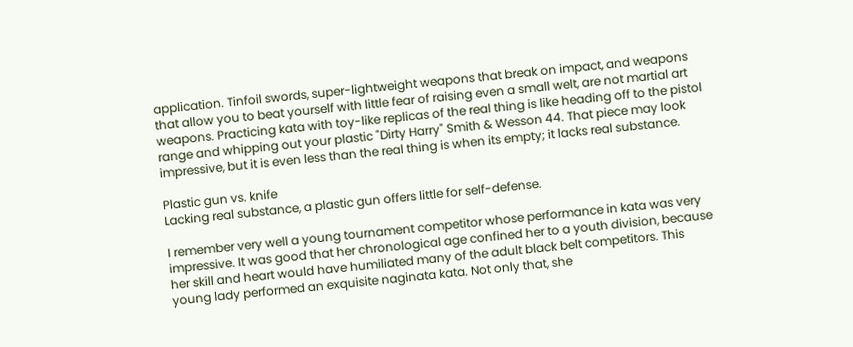application. Tinfoil swords, super-lightweight weapons that break on impact, and weapons that allow you to beat yourself with little fear of raising even a small welt, are not martial art weapons. Practicing kata with toy-like replicas of the real thing is like heading off to the pistol range and whipping out your plastic "Dirty Harry" Smith & Wesson 44. That piece may look impressive, but it is even less than the real thing is when its empty; it lacks real substance.

Plastic gun vs. knife
Lacking real substance, a plastic gun offers little for self-defense.

I remember very well a young tournament competitor whose performance in kata was very impressive. It was good that her chronological age confined her to a youth division, because her skill and heart would have humiliated many of the adult black belt competitors. This young lady performed an exquisite naginata kata. Not only that, she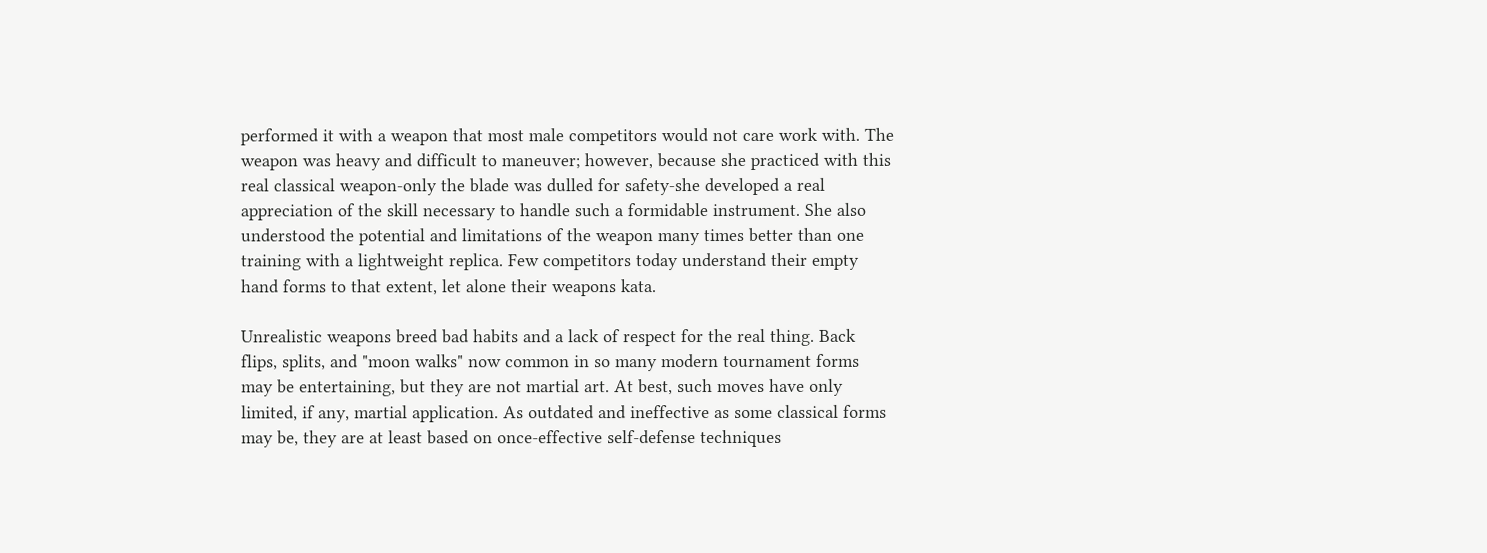performed it with a weapon that most male competitors would not care work with. The weapon was heavy and difficult to maneuver; however, because she practiced with this real classical weapon-only the blade was dulled for safety-she developed a real appreciation of the skill necessary to handle such a formidable instrument. She also understood the potential and limitations of the weapon many times better than one training with a lightweight replica. Few competitors today understand their empty hand forms to that extent, let alone their weapons kata.

Unrealistic weapons breed bad habits and a lack of respect for the real thing. Back flips, splits, and "moon walks" now common in so many modern tournament forms may be entertaining, but they are not martial art. At best, such moves have only limited, if any, martial application. As outdated and ineffective as some classical forms may be, they are at least based on once-effective self-defense techniques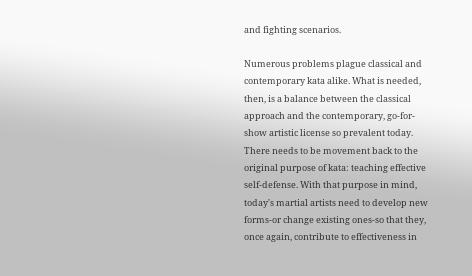and fighting scenarios.

Numerous problems plague classical and contemporary kata alike. What is needed, then, is a balance between the classical approach and the contemporary, go-for-show artistic license so prevalent today. There needs to be movement back to the original purpose of kata: teaching effective self-defense. With that purpose in mind, today's martial artists need to develop new forms-or change existing ones-so that they, once again, contribute to effectiveness in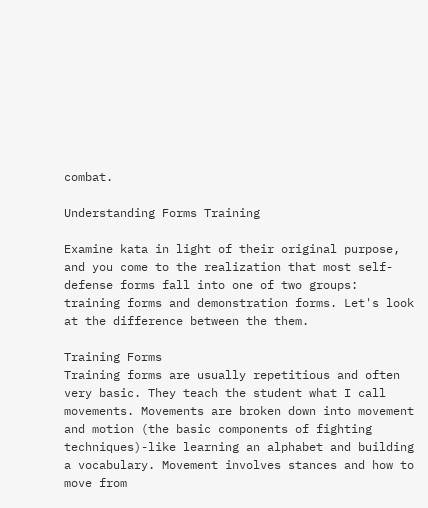combat.

Understanding Forms Training

Examine kata in light of their original purpose, and you come to the realization that most self-defense forms fall into one of two groups: training forms and demonstration forms. Let's look at the difference between the them.

Training Forms
Training forms are usually repetitious and often very basic. They teach the student what I call movements. Movements are broken down into movement and motion (the basic components of fighting techniques)-like learning an alphabet and building a vocabulary. Movement involves stances and how to move from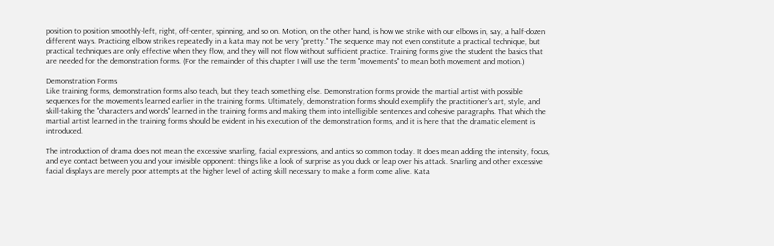position to position smoothly-left, right, off-center, spinning, and so on. Motion, on the other hand, is how we strike with our elbows in, say, a half-dozen different ways. Practicing elbow strikes repeatedly in a kata may not be very "pretty." The sequence may not even constitute a practical technique, but practical techniques are only effective when they flow, and they will not flow without sufficient practice. Training forms give the student the basics that are needed for the demonstration forms. (For the remainder of this chapter I will use the term "movements" to mean both movement and motion.)

Demonstration Forms
Like training forms, demonstration forms also teach, but they teach something else. Demonstration forms provide the martial artist with possible sequences for the movements learned earlier in the training forms. Ultimately, demonstration forms should exemplify the practitioner's art, style, and skill-taking the "characters and words" learned in the training forms and making them into intelligible sentences and cohesive paragraphs. That which the martial artist learned in the training forms should be evident in his execution of the demonstration forms, and it is here that the dramatic element is introduced.

The introduction of drama does not mean the excessive snarling, facial expressions, and antics so common today. It does mean adding the intensity, focus, and eye contact between you and your invisible opponent: things like a look of surprise as you duck or leap over his attack. Snarling and other excessive facial displays are merely poor attempts at the higher level of acting skill necessary to make a form come alive. Kata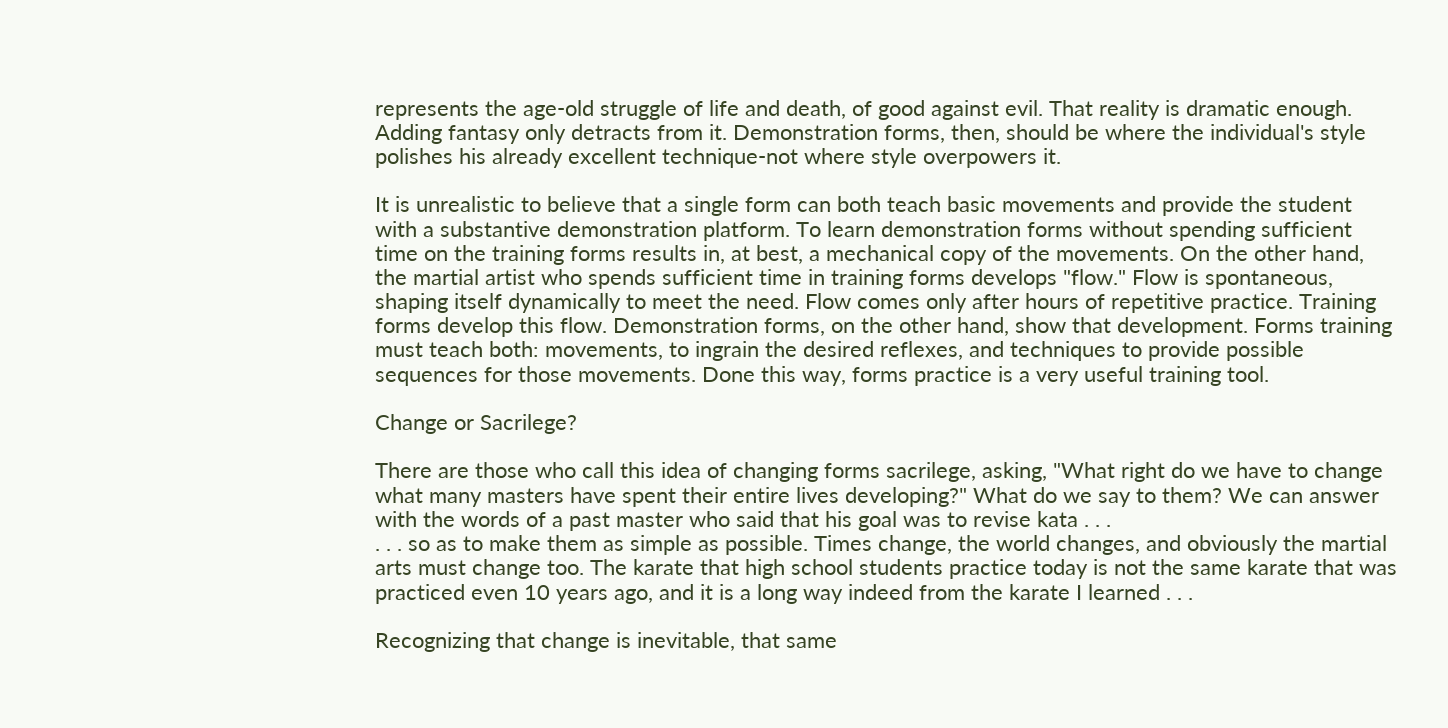represents the age-old struggle of life and death, of good against evil. That reality is dramatic enough. Adding fantasy only detracts from it. Demonstration forms, then, should be where the individual's style polishes his already excellent technique-not where style overpowers it.

It is unrealistic to believe that a single form can both teach basic movements and provide the student with a substantive demonstration platform. To learn demonstration forms without spending sufficient time on the training forms results in, at best, a mechanical copy of the movements. On the other hand, the martial artist who spends sufficient time in training forms develops "flow." Flow is spontaneous, shaping itself dynamically to meet the need. Flow comes only after hours of repetitive practice. Training forms develop this flow. Demonstration forms, on the other hand, show that development. Forms training must teach both: movements, to ingrain the desired reflexes, and techniques to provide possible sequences for those movements. Done this way, forms practice is a very useful training tool.

Change or Sacrilege?

There are those who call this idea of changing forms sacrilege, asking, "What right do we have to change what many masters have spent their entire lives developing?" What do we say to them? We can answer with the words of a past master who said that his goal was to revise kata . . .
. . . so as to make them as simple as possible. Times change, the world changes, and obviously the martial arts must change too. The karate that high school students practice today is not the same karate that was practiced even 10 years ago, and it is a long way indeed from the karate I learned . . .

Recognizing that change is inevitable, that same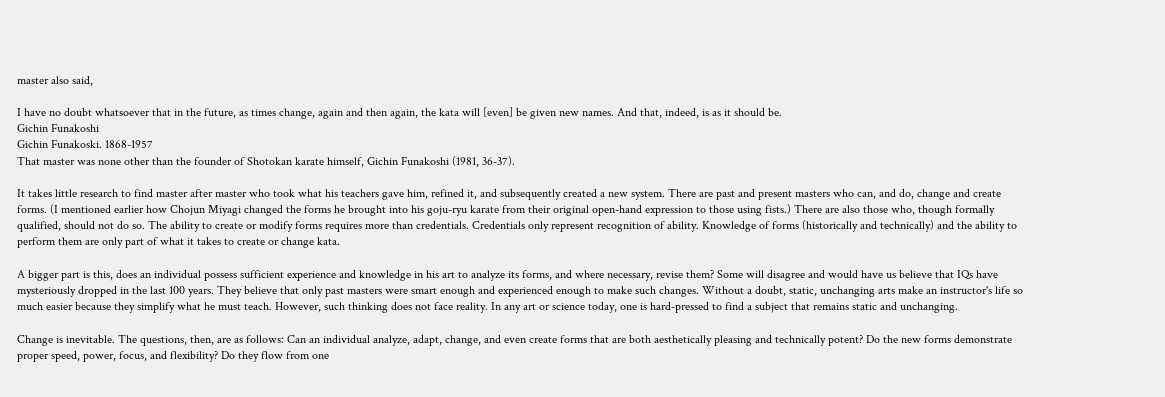master also said,

I have no doubt whatsoever that in the future, as times change, again and then again, the kata will [even] be given new names. And that, indeed, is as it should be.
Gichin Funakoshi
Gichin Funakoski. 1868-1957
That master was none other than the founder of Shotokan karate himself, Gichin Funakoshi (1981, 36-37).

It takes little research to find master after master who took what his teachers gave him, refined it, and subsequently created a new system. There are past and present masters who can, and do, change and create forms. (I mentioned earlier how Chojun Miyagi changed the forms he brought into his goju-ryu karate from their original open-hand expression to those using fists.) There are also those who, though formally qualified, should not do so. The ability to create or modify forms requires more than credentials. Credentials only represent recognition of ability. Knowledge of forms (historically and technically) and the ability to perform them are only part of what it takes to create or change kata.

A bigger part is this, does an individual possess sufficient experience and knowledge in his art to analyze its forms, and where necessary, revise them? Some will disagree and would have us believe that IQs have mysteriously dropped in the last 100 years. They believe that only past masters were smart enough and experienced enough to make such changes. Without a doubt, static, unchanging arts make an instructor's life so much easier because they simplify what he must teach. However, such thinking does not face reality. In any art or science today, one is hard-pressed to find a subject that remains static and unchanging.

Change is inevitable. The questions, then, are as follows: Can an individual analyze, adapt, change, and even create forms that are both aesthetically pleasing and technically potent? Do the new forms demonstrate proper speed, power, focus, and flexibility? Do they flow from one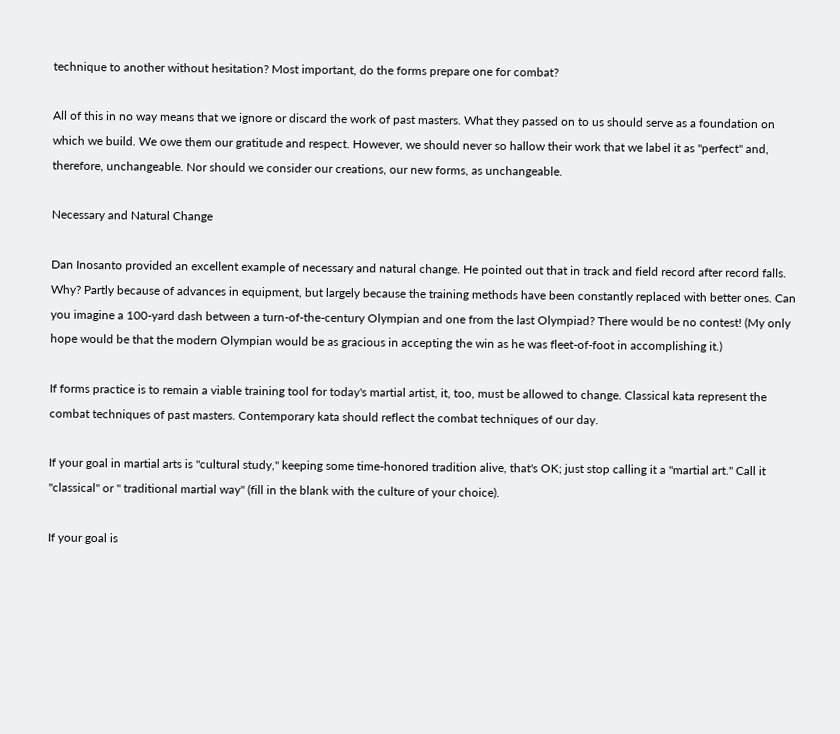technique to another without hesitation? Most important, do the forms prepare one for combat?

All of this in no way means that we ignore or discard the work of past masters. What they passed on to us should serve as a foundation on which we build. We owe them our gratitude and respect. However, we should never so hallow their work that we label it as "perfect" and, therefore, unchangeable. Nor should we consider our creations, our new forms, as unchangeable.

Necessary and Natural Change

Dan Inosanto provided an excellent example of necessary and natural change. He pointed out that in track and field record after record falls. Why? Partly because of advances in equipment, but largely because the training methods have been constantly replaced with better ones. Can you imagine a 100-yard dash between a turn-of-the-century Olympian and one from the last Olympiad? There would be no contest! (My only hope would be that the modern Olympian would be as gracious in accepting the win as he was fleet-of-foot in accomplishing it.)

If forms practice is to remain a viable training tool for today's martial artist, it, too, must be allowed to change. Classical kata represent the combat techniques of past masters. Contemporary kata should reflect the combat techniques of our day.

If your goal in martial arts is "cultural study," keeping some time-honored tradition alive, that's OK; just stop calling it a "martial art." Call it "classical" or " traditional martial way" (fill in the blank with the culture of your choice).

If your goal is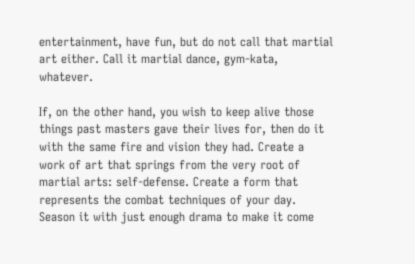entertainment, have fun, but do not call that martial art either. Call it martial dance, gym-kata, whatever.

If, on the other hand, you wish to keep alive those things past masters gave their lives for, then do it with the same fire and vision they had. Create a work of art that springs from the very root of martial arts: self-defense. Create a form that represents the combat techniques of your day. Season it with just enough drama to make it come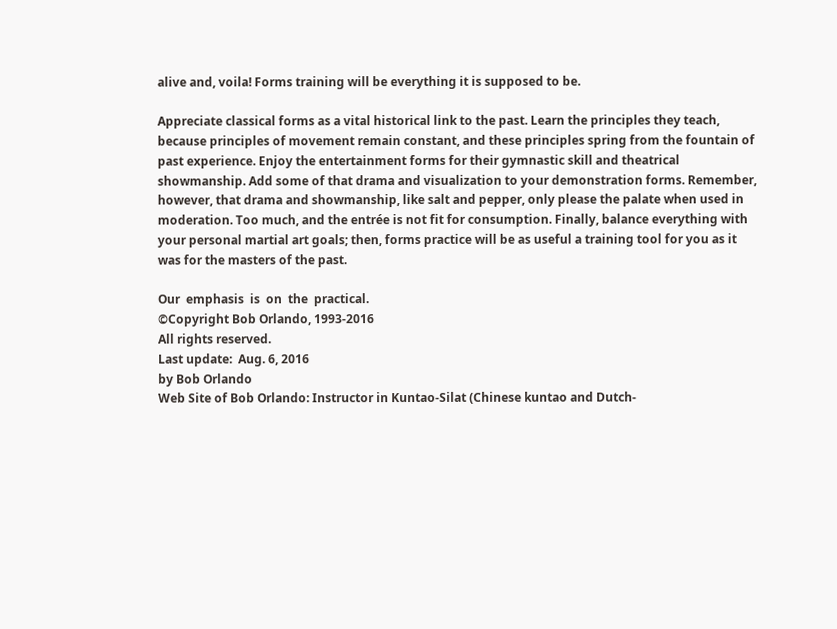alive and, voila! Forms training will be everything it is supposed to be.

Appreciate classical forms as a vital historical link to the past. Learn the principles they teach, because principles of movement remain constant, and these principles spring from the fountain of past experience. Enjoy the entertainment forms for their gymnastic skill and theatrical showmanship. Add some of that drama and visualization to your demonstration forms. Remember, however, that drama and showmanship, like salt and pepper, only please the palate when used in moderation. Too much, and the entrée is not fit for consumption. Finally, balance everything with your personal martial art goals; then, forms practice will be as useful a training tool for you as it was for the masters of the past.

Our  emphasis  is  on  the  practical.
©Copyright Bob Orlando, 1993-2016
All rights reserved.
Last update:  Aug. 6, 2016
by Bob Orlando
Web Site of Bob Orlando: Instructor in Kuntao-Silat (Chinese kuntao and Dutch-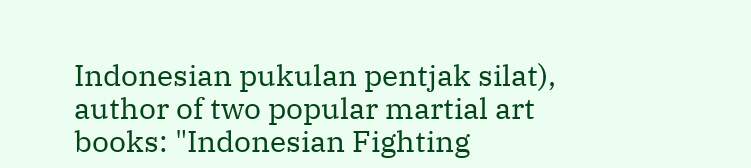Indonesian pukulan pentjak silat), author of two popular martial art books: "Indonesian Fighting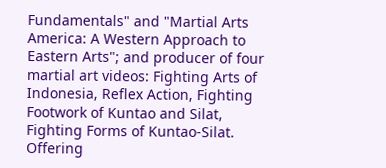Fundamentals" and "Martial Arts America: A Western Approach to Eastern Arts"; and producer of four martial art videos: Fighting Arts of Indonesia, Reflex Action, Fighting Footwork of Kuntao and Silat, Fighting Forms of Kuntao-Silat. Offering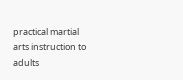practical martial arts instruction to adults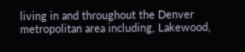living in and throughout the Denver metropolitan area including, Lakewood,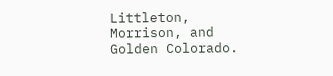Littleton, Morrison, and Golden Colorado.